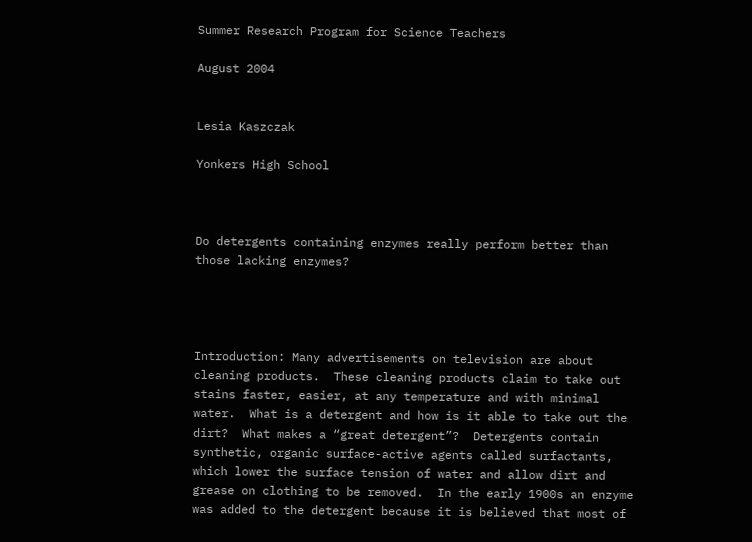Summer Research Program for Science Teachers

August 2004


Lesia Kaszczak

Yonkers High School



Do detergents containing enzymes really perform better than those lacking enzymes?




Introduction: Many advertisements on television are about cleaning products.  These cleaning products claim to take out stains faster, easier, at any temperature and with minimal water.  What is a detergent and how is it able to take out the dirt?  What makes a “great detergent”?  Detergents contain synthetic, organic surface-active agents called surfactants, which lower the surface tension of water and allow dirt and grease on clothing to be removed.  In the early 1900s an enzyme was added to the detergent because it is believed that most of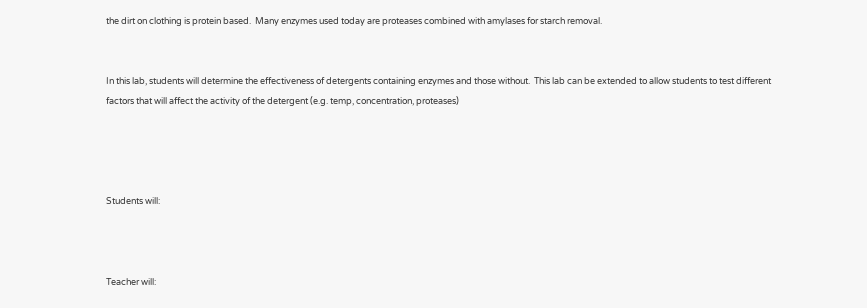the dirt on clothing is protein based.  Many enzymes used today are proteases combined with amylases for starch removal.


In this lab, students will determine the effectiveness of detergents containing enzymes and those without.  This lab can be extended to allow students to test different factors that will affect the activity of the detergent (e.g. temp, concentration, proteases)




Students will:



Teacher will: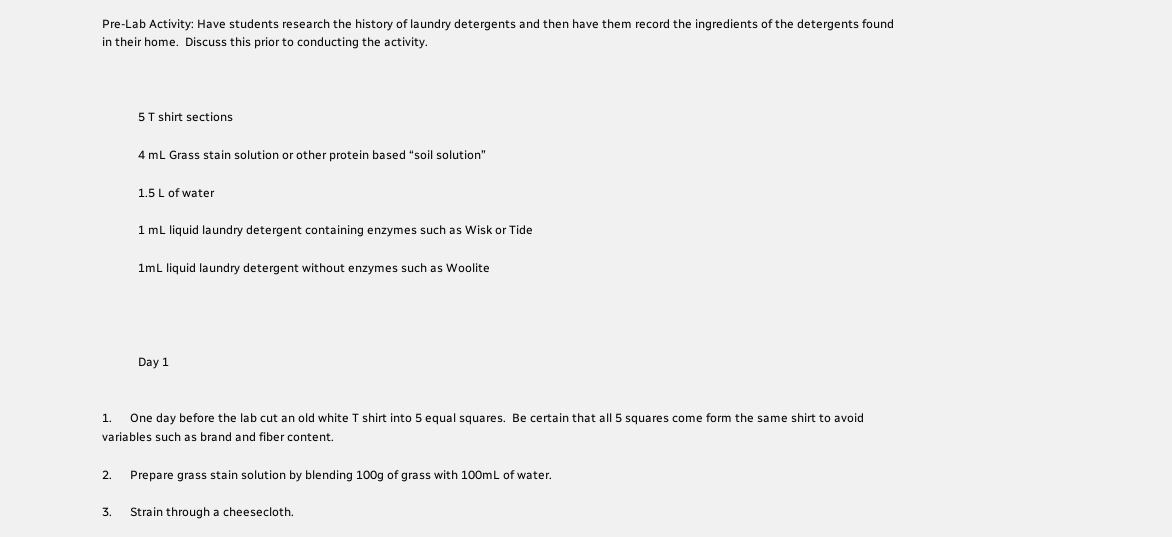Pre-Lab Activity: Have students research the history of laundry detergents and then have them record the ingredients of the detergents found in their home.  Discuss this prior to conducting the activity.



            5 T shirt sections

            4 mL Grass stain solution or other protein based “soil solution”

            1.5 L of water

            1 mL liquid laundry detergent containing enzymes such as Wisk or Tide

            1mL liquid laundry detergent without enzymes such as Woolite




            Day 1


1.      One day before the lab cut an old white T shirt into 5 equal squares.  Be certain that all 5 squares come form the same shirt to avoid variables such as brand and fiber content.

2.      Prepare grass stain solution by blending 100g of grass with 100mL of water.

3.      Strain through a cheesecloth.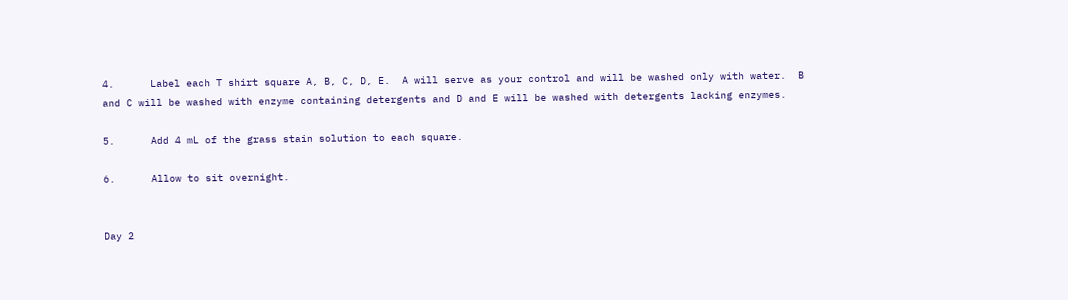4.      Label each T shirt square A, B, C, D, E.  A will serve as your control and will be washed only with water.  B and C will be washed with enzyme containing detergents and D and E will be washed with detergents lacking enzymes.

5.      Add 4 mL of the grass stain solution to each square.

6.      Allow to sit overnight.


Day 2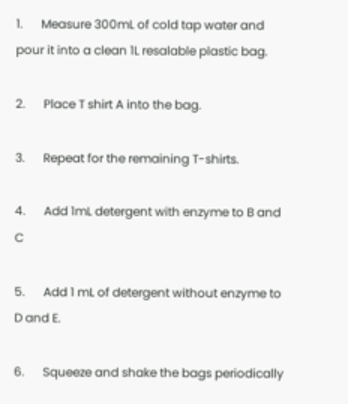1.      Measure 300mL of cold tap water and pour it into a clean 1L resalable plastic bag.

2.      Place T shirt A into the bag.

3.      Repeat for the remaining T-shirts.

4.      Add 1mL detergent with enzyme to B and C

5.      Add 1 mL of detergent without enzyme to D and E.

6.      Squeeze and shake the bags periodically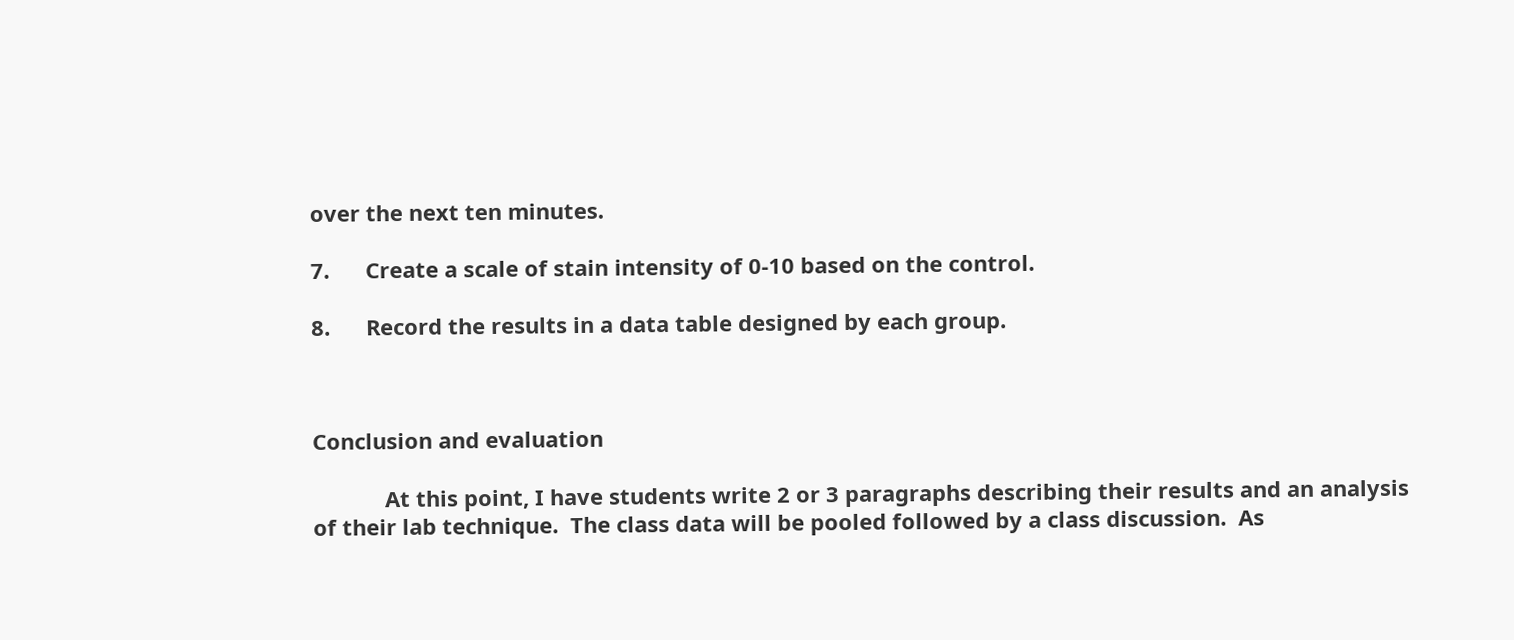over the next ten minutes.

7.      Create a scale of stain intensity of 0-10 based on the control.

8.      Record the results in a data table designed by each group.



Conclusion and evaluation

            At this point, I have students write 2 or 3 paragraphs describing their results and an analysis of their lab technique.  The class data will be pooled followed by a class discussion.  As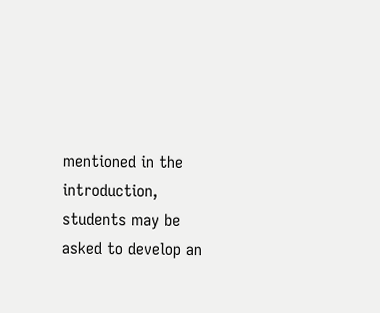mentioned in the introduction, students may be asked to develop an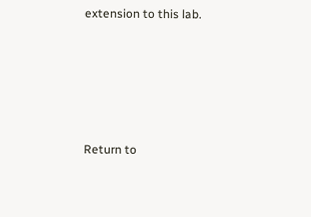extension to this lab.





Return to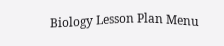Biology Lesson Plan Menu